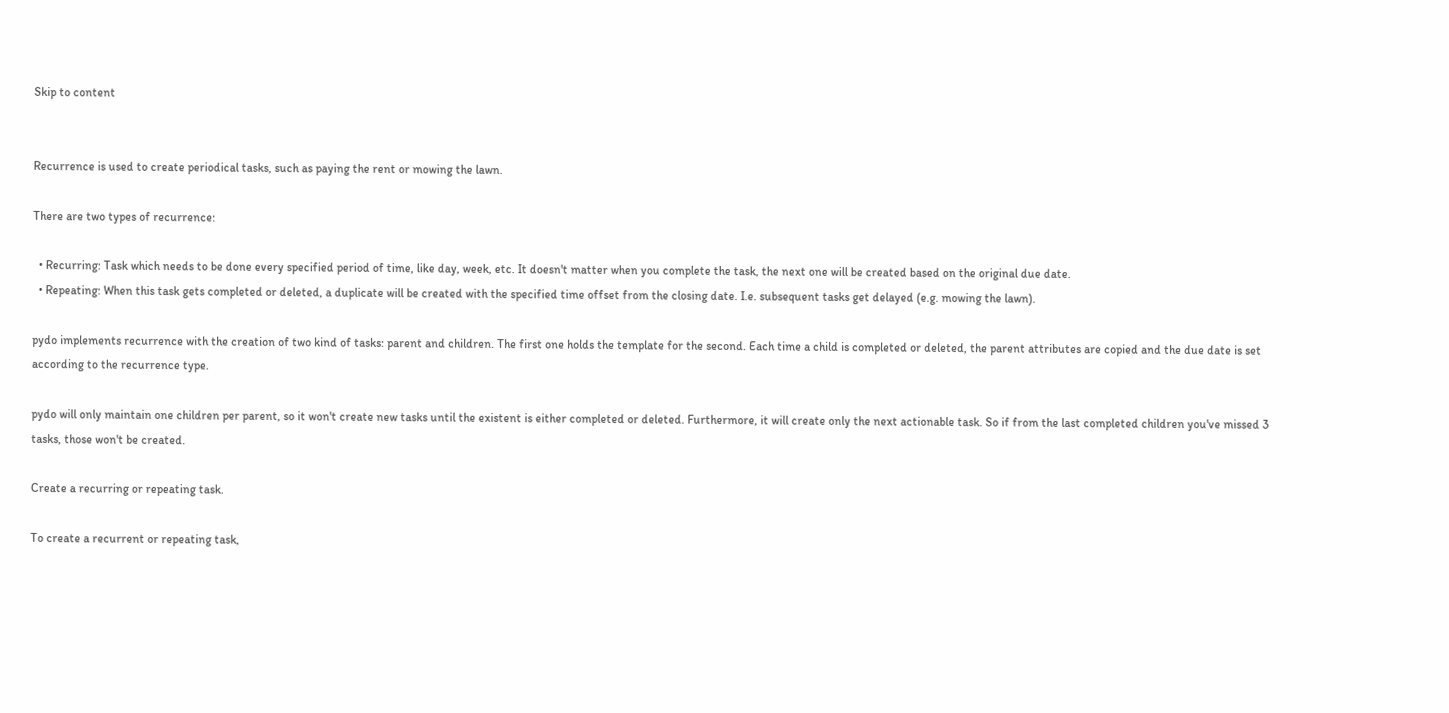Skip to content


Recurrence is used to create periodical tasks, such as paying the rent or mowing the lawn.

There are two types of recurrence:

  • Recurring: Task which needs to be done every specified period of time, like day, week, etc. It doesn't matter when you complete the task, the next one will be created based on the original due date.
  • Repeating: When this task gets completed or deleted, a duplicate will be created with the specified time offset from the closing date. I.e. subsequent tasks get delayed (e.g. mowing the lawn).

pydo implements recurrence with the creation of two kind of tasks: parent and children. The first one holds the template for the second. Each time a child is completed or deleted, the parent attributes are copied and the due date is set according to the recurrence type.

pydo will only maintain one children per parent, so it won't create new tasks until the existent is either completed or deleted. Furthermore, it will create only the next actionable task. So if from the last completed children you've missed 3 tasks, those won't be created.

Create a recurring or repeating task.

To create a recurrent or repeating task,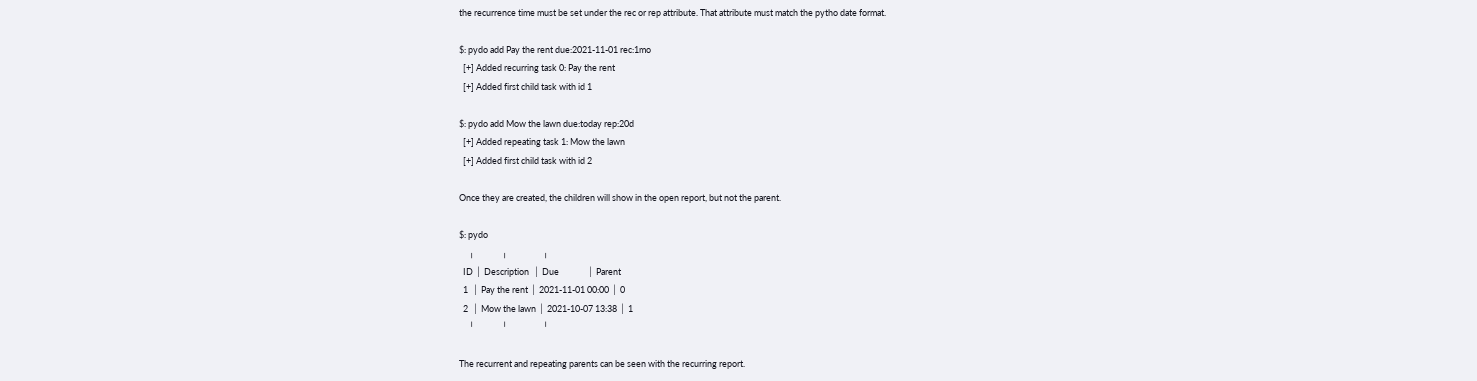the recurrence time must be set under the rec or rep attribute. That attribute must match the pytho date format.

$: pydo add Pay the rent due:2021-11-01 rec:1mo
  [+] Added recurring task 0: Pay the rent
  [+] Added first child task with id 1

$: pydo add Mow the lawn due:today rep:20d
  [+] Added repeating task 1: Mow the lawn
  [+] Added first child task with id 2

Once they are created, the children will show in the open report, but not the parent.

$: pydo
     ╷              ╷                  ╷
  ID │ Description  │ Due              │ Parent
  1  │ Pay the rent │ 2021-11-01 00:00 │ 0
  2  │ Mow the lawn │ 2021-10-07 13:38 │ 1
     ╵              ╵                  ╵

The recurrent and repeating parents can be seen with the recurring report.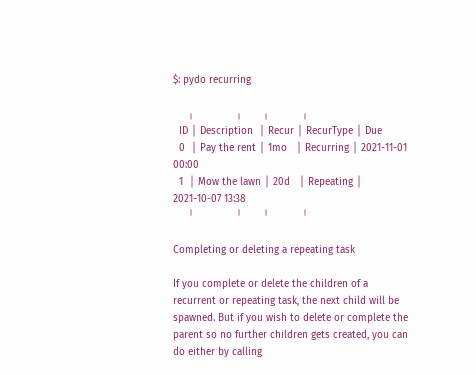$: pydo recurring

     ╷              ╷       ╷           ╷
  ID │ Description  │ Recur │ RecurType │ Due
  0  │ Pay the rent │ 1mo   │ Recurring │ 2021-11-01 00:00
  1  │ Mow the lawn │ 20d   │ Repeating │ 2021-10-07 13:38
     ╵              ╵       ╵           ╵

Completing or deleting a repeating task

If you complete or delete the children of a recurrent or repeating task, the next child will be spawned. But if you wish to delete or complete the parent so no further children gets created, you can do either by calling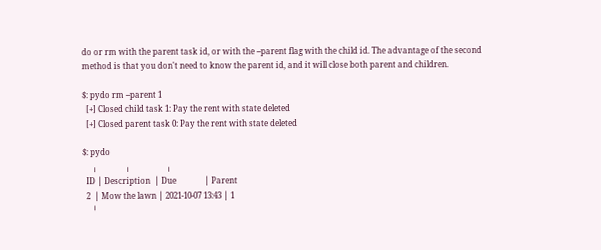do or rm with the parent task id, or with the --parent flag with the child id. The advantage of the second method is that you don't need to know the parent id, and it will close both parent and children.

$: pydo rm --parent 1
  [+] Closed child task 1: Pay the rent with state deleted
  [+] Closed parent task 0: Pay the rent with state deleted

$: pydo
     ╷              ╷                  ╷
  ID │ Description  │ Due              │ Parent
  2  │ Mow the lawn │ 2021-10-07 13:43 │ 1
     ╵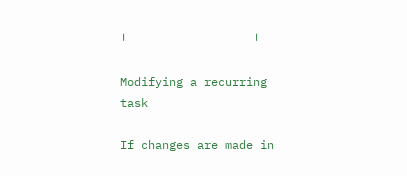╵                  ╵

Modifying a recurring task

If changes are made in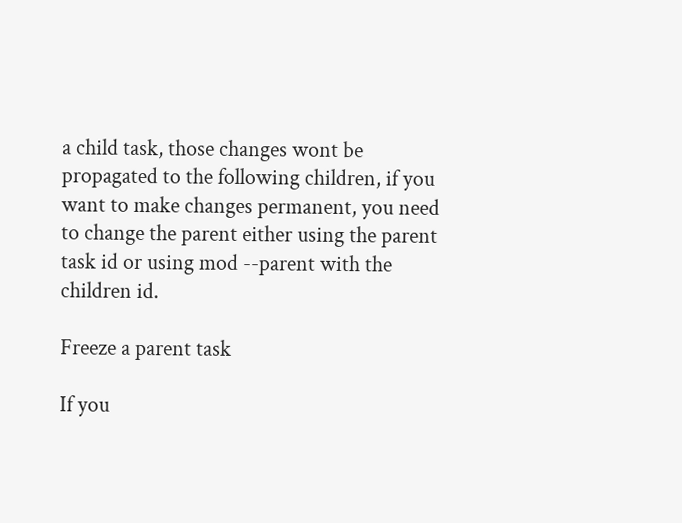a child task, those changes wont be propagated to the following children, if you want to make changes permanent, you need to change the parent either using the parent task id or using mod --parent with the children id.

Freeze a parent task

If you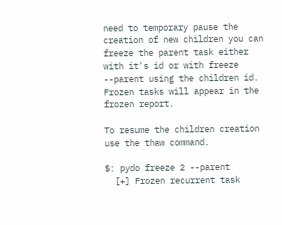need to temporary pause the creation of new children you can freeze the parent task either with it's id or with freeze --parent using the children id. Frozen tasks will appear in the frozen report.

To resume the children creation use the thaw command.

$: pydo freeze 2 --parent
  [+] Frozen recurrent task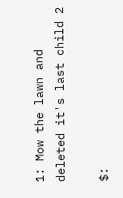1: Mow the lawn and deleted it's last child 2

$: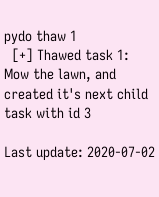pydo thaw 1
  [+] Thawed task 1: Mow the lawn, and created it's next child task with id 3

Last update: 2020-07-02